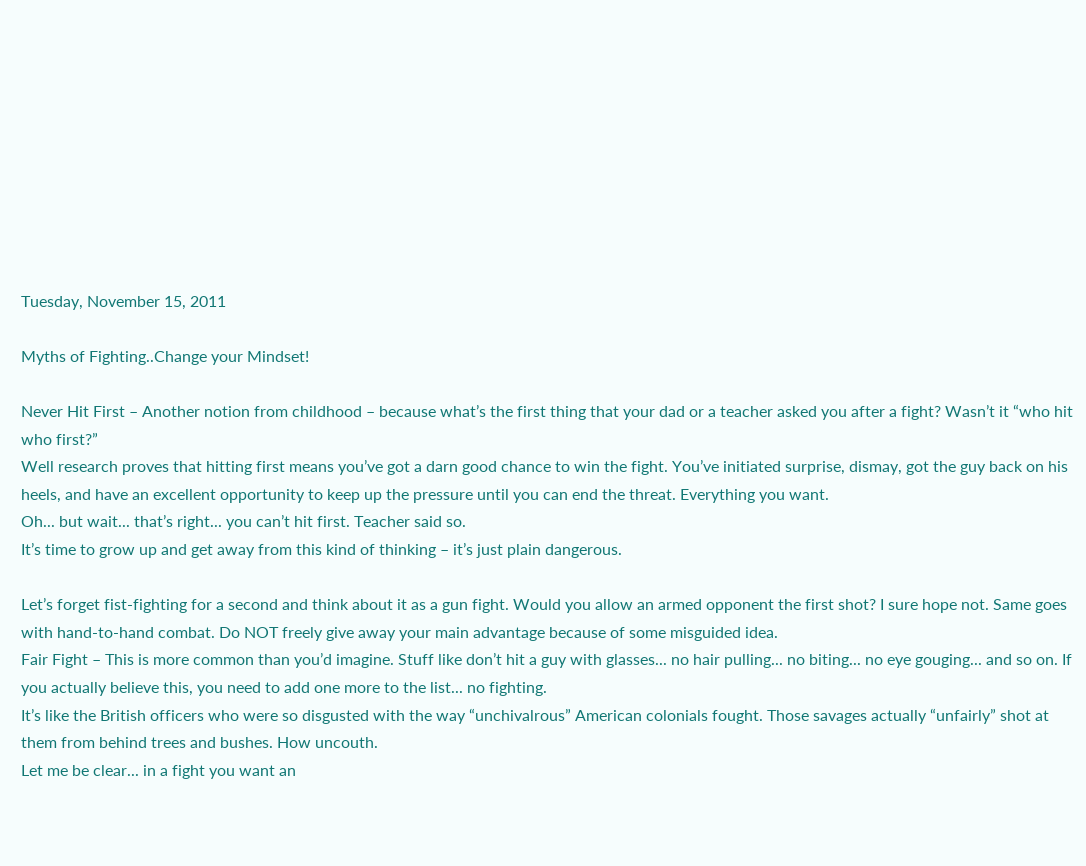Tuesday, November 15, 2011

Myths of Fighting..Change your Mindset!

Never Hit First – Another notion from childhood – because what’s the first thing that your dad or a teacher asked you after a fight? Wasn’t it “who hit who first?”
Well research proves that hitting first means you’ve got a darn good chance to win the fight. You’ve initiated surprise, dismay, got the guy back on his heels, and have an excellent opportunity to keep up the pressure until you can end the threat. Everything you want.
Oh... but wait... that’s right... you can’t hit first. Teacher said so.
It’s time to grow up and get away from this kind of thinking – it’s just plain dangerous.

Let’s forget fist-fighting for a second and think about it as a gun fight. Would you allow an armed opponent the first shot? I sure hope not. Same goes with hand-to-hand combat. Do NOT freely give away your main advantage because of some misguided idea.
Fair Fight – This is more common than you’d imagine. Stuff like don’t hit a guy with glasses... no hair pulling... no biting... no eye gouging... and so on. If you actually believe this, you need to add one more to the list... no fighting.
It’s like the British officers who were so disgusted with the way “unchivalrous” American colonials fought. Those savages actually “unfairly” shot at them from behind trees and bushes. How uncouth.
Let me be clear... in a fight you want an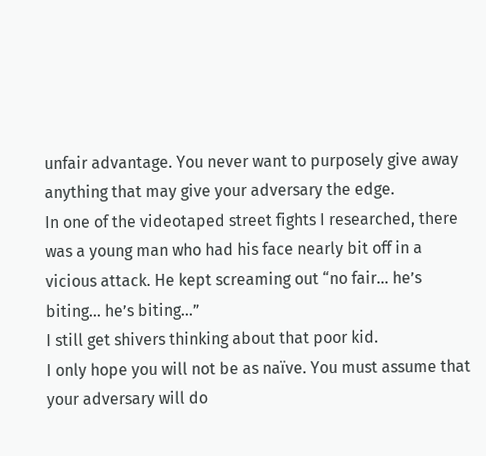unfair advantage. You never want to purposely give away anything that may give your adversary the edge.
In one of the videotaped street fights I researched, there was a young man who had his face nearly bit off in a vicious attack. He kept screaming out “no fair... he’s biting... he’s biting...”
I still get shivers thinking about that poor kid.
I only hope you will not be as naïve. You must assume that your adversary will do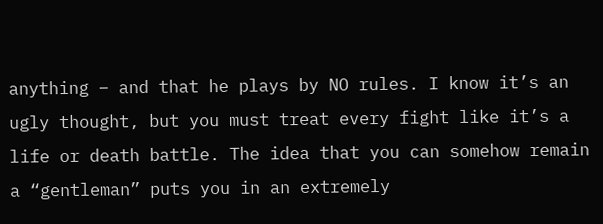anything – and that he plays by NO rules. I know it’s an ugly thought, but you must treat every fight like it’s a life or death battle. The idea that you can somehow remain a “gentleman” puts you in an extremely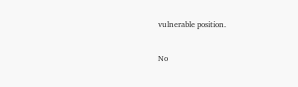vulnerable position.

No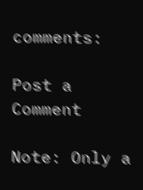comments:

Post a Comment

Note: Only a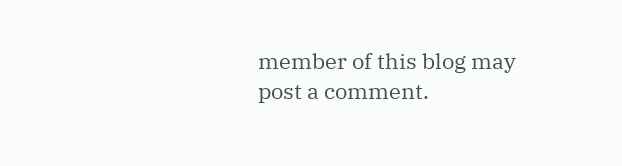member of this blog may post a comment.